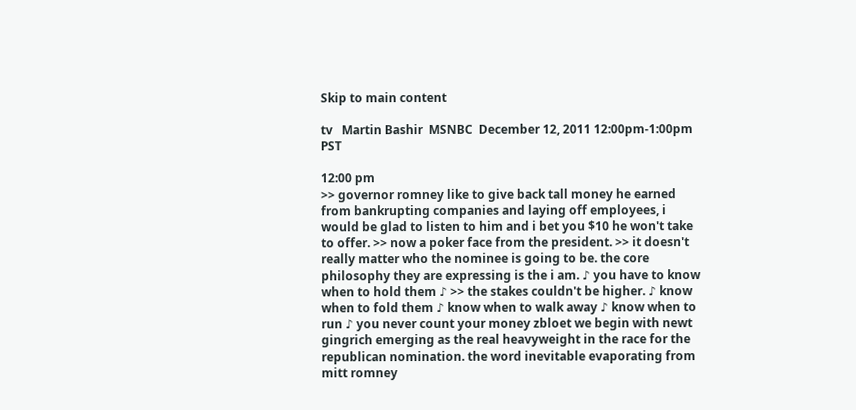Skip to main content

tv   Martin Bashir  MSNBC  December 12, 2011 12:00pm-1:00pm PST

12:00 pm
>> governor romney like to give back tall money he earned from bankrupting companies and laying off employees, i would be glad to listen to him and i bet you $10 he won't take to offer. >> now a poker face from the president. >> it doesn't really matter who the nominee is going to be. the core philosophy they are expressing is the i am. ♪ you have to know when to hold them ♪ >> the stakes couldn't be higher. ♪ know when to fold them ♪ know when to walk away ♪ know when to run ♪ you never count your money zbloet we begin with newt gingrich emerging as the real heavyweight in the race for the republican nomination. the word inevitable evaporating from mitt romney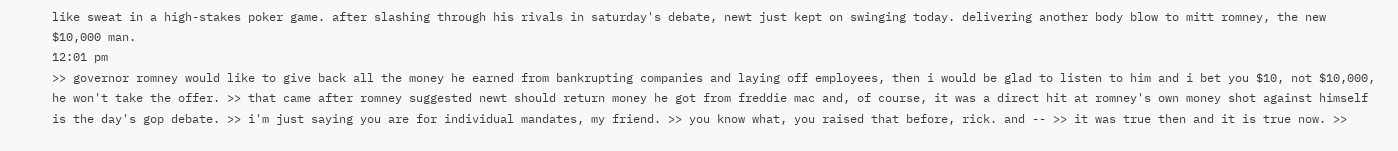like sweat in a high-stakes poker game. after slashing through his rivals in saturday's debate, newt just kept on swinging today. delivering another body blow to mitt romney, the new $10,000 man.
12:01 pm
>> governor romney would like to give back all the money he earned from bankrupting companies and laying off employees, then i would be glad to listen to him and i bet you $10, not $10,000, he won't take the offer. >> that came after romney suggested newt should return money he got from freddie mac and, of course, it was a direct hit at romney's own money shot against himself is the day's gop debate. >> i'm just saying you are for individual mandates, my friend. >> you know what, you raised that before, rick. and -- >> it was true then and it is true now. >>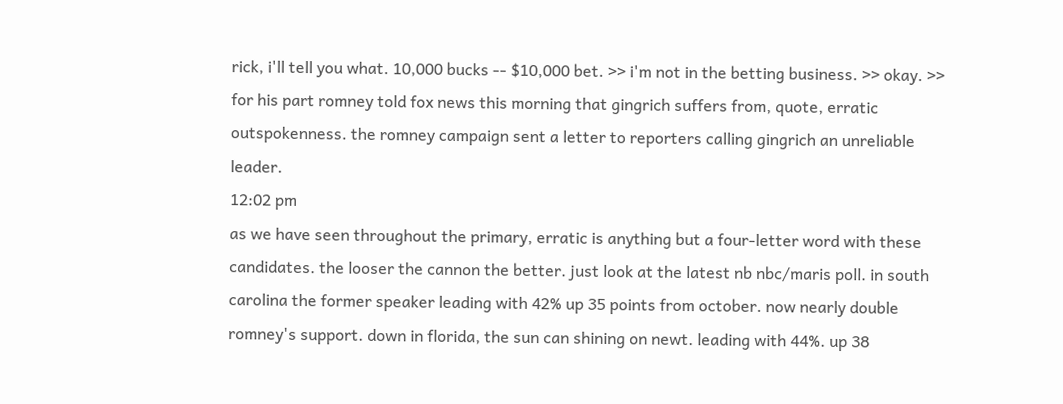rick, i'll tell you what. 10,000 bucks -- $10,000 bet. >> i'm not in the betting business. >> okay. >> for his part romney told fox news this morning that gingrich suffers from, quote, erratic outspokenness. the romney campaign sent a letter to reporters calling gingrich an unreliable leader.
12:02 pm
as we have seen throughout the primary, erratic is anything but a four-letter word with these candidates. the looser the cannon the better. just look at the latest nb nbc/maris poll. in south carolina the former speaker leading with 42% up 35 points from october. now nearly double romney's support. down in florida, the sun can shining on newt. leading with 44%. up 38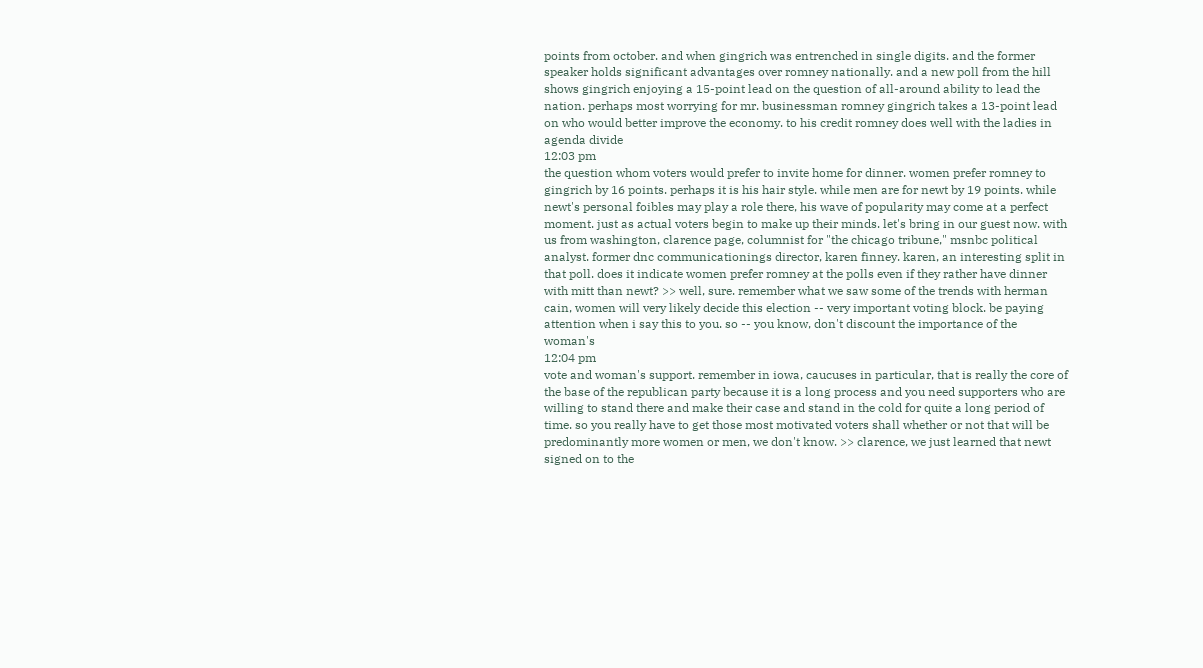points from october. and when gingrich was entrenched in single digits. and the former speaker holds significant advantages over romney nationally. and a new poll from the hill shows gingrich enjoying a 15-point lead on the question of all-around ability to lead the nation. perhaps most worrying for mr. businessman romney gingrich takes a 13-point lead on who would better improve the economy. to his credit romney does well with the ladies in agenda divide
12:03 pm
the question whom voters would prefer to invite home for dinner. women prefer romney to gingrich by 16 points. perhaps it is his hair style. while men are for newt by 19 points. while newt's personal foibles may play a role there, his wave of popularity may come at a perfect moment. just as actual voters begin to make up their minds. let's bring in our guest now. with us from washington, clarence page, columnist for "the chicago tribune," msnbc political analyst. former dnc communicationings director, karen finney. karen, an interesting split in that poll. does it indicate women prefer romney at the polls even if they rather have dinner with mitt than newt? >> well, sure. remember what we saw some of the trends with herman cain, women will very likely decide this election -- very important voting block. be paying attention when i say this to you. so -- you know, don't discount the importance of the woman's
12:04 pm
vote and woman's support. remember in iowa, caucuses in particular, that is really the core of the base of the republican party because it is a long process and you need supporters who are willing to stand there and make their case and stand in the cold for quite a long period of time. so you really have to get those most motivated voters shall whether or not that will be predominantly more women or men, we don't know. >> clarence, we just learned that newt signed on to the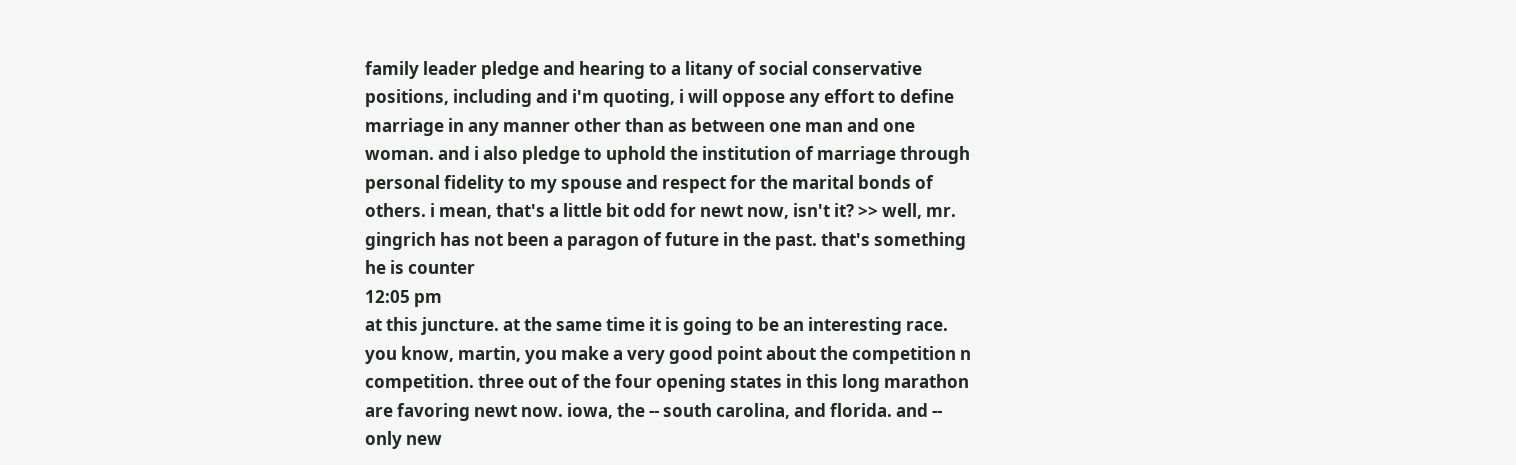family leader pledge and hearing to a litany of social conservative positions, including and i'm quoting, i will oppose any effort to define marriage in any manner other than as between one man and one woman. and i also pledge to uphold the institution of marriage through personal fidelity to my spouse and respect for the marital bonds of others. i mean, that's a little bit odd for newt now, isn't it? >> well, mr. gingrich has not been a paragon of future in the past. that's something he is counter
12:05 pm
at this juncture. at the same time it is going to be an interesting race. you know, martin, you make a very good point about the competition n competition. three out of the four opening states in this long marathon are favoring newt now. iowa, the -- south carolina, and florida. and -- only new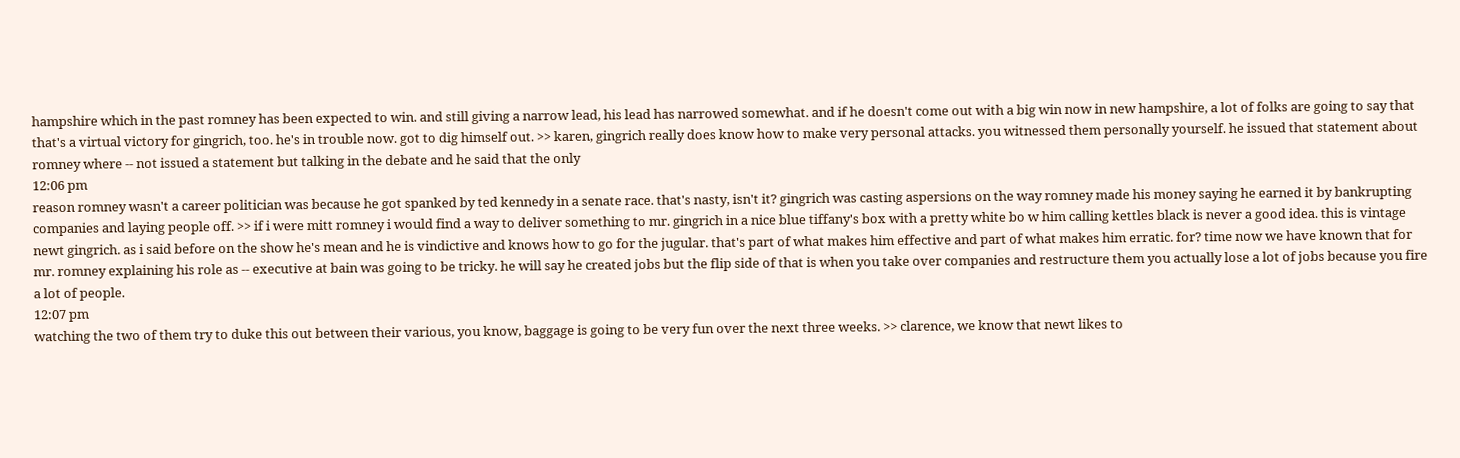hampshire which in the past romney has been expected to win. and still giving a narrow lead, his lead has narrowed somewhat. and if he doesn't come out with a big win now in new hampshire, a lot of folks are going to say that that's a virtual victory for gingrich, too. he's in trouble now. got to dig himself out. >> karen, gingrich really does know how to make very personal attacks. you witnessed them personally yourself. he issued that statement about romney where -- not issued a statement but talking in the debate and he said that the only
12:06 pm
reason romney wasn't a career politician was because he got spanked by ted kennedy in a senate race. that's nasty, isn't it? gingrich was casting aspersions on the way romney made his money saying he earned it by bankrupting companies and laying people off. >> if i were mitt romney i would find a way to deliver something to mr. gingrich in a nice blue tiffany's box with a pretty white bo w him calling kettles black is never a good idea. this is vintage newt gingrich. as i said before on the show he's mean and he is vindictive and knows how to go for the jugular. that's part of what makes him effective and part of what makes him erratic. for? time now we have known that for mr. romney explaining his role as -- executive at bain was going to be tricky. he will say he created jobs but the flip side of that is when you take over companies and restructure them you actually lose a lot of jobs because you fire a lot of people.
12:07 pm
watching the two of them try to duke this out between their various, you know, baggage is going to be very fun over the next three weeks. >> clarence, we know that newt likes to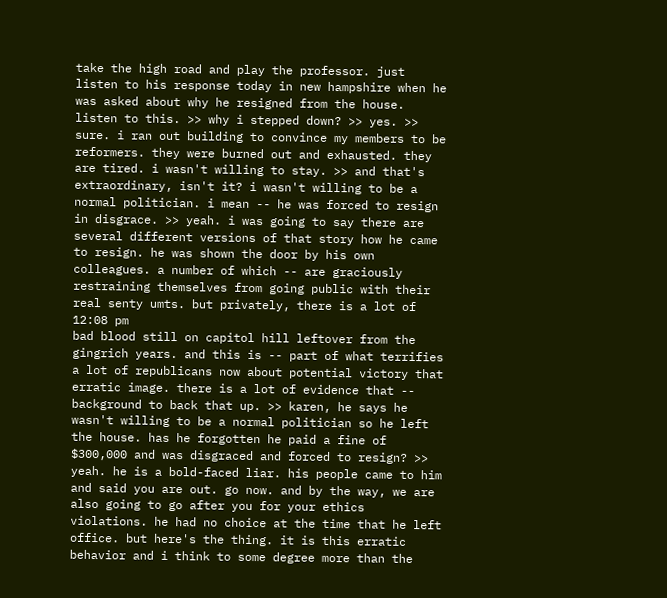take the high road and play the professor. just listen to his response today in new hampshire when he was asked about why he resigned from the house. listen to this. >> why i stepped down? >> yes. >> sure. i ran out building to convince my members to be reformers. they were burned out and exhausted. they are tired. i wasn't willing to stay. >> and that's extraordinary, isn't it? i wasn't willing to be a normal politician. i mean -- he was forced to resign in disgrace. >> yeah. i was going to say there are several different versions of that story how he came to resign. he was shown the door by his own colleagues. a number of which -- are graciously restraining themselves from going public with their real senty umts. but privately, there is a lot of
12:08 pm
bad blood still on capitol hill leftover from the gingrich years. and this is -- part of what terrifies a lot of republicans now about potential victory that erratic image. there is a lot of evidence that -- background to back that up. >> karen, he says he wasn't willing to be a normal politician so he left the house. has he forgotten he paid a fine of $300,000 and was disgraced and forced to resign? >> yeah. he is a bold-faced liar. his people came to him and said you are out. go now. and by the way, we are also going to go after you for your ethics violations. he had no choice at the time that he left office. but here's the thing. it is this erratic behavior and i think to some degree more than the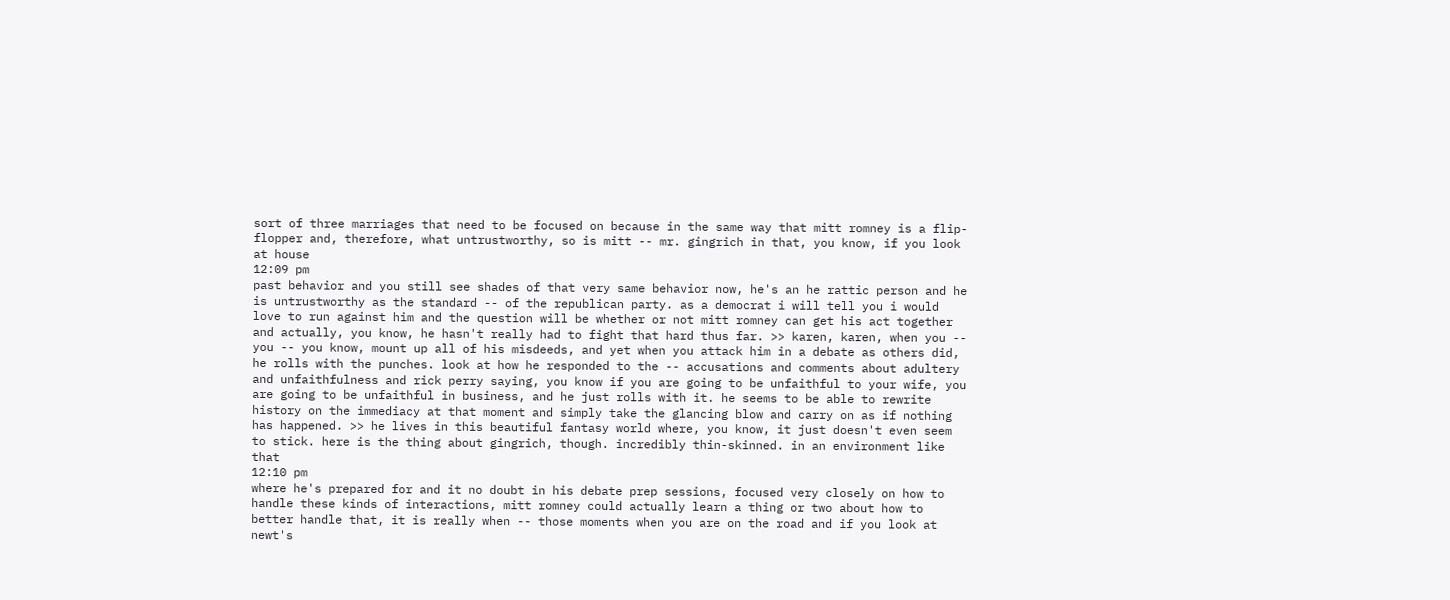sort of three marriages that need to be focused on because in the same way that mitt romney is a flip-flopper and, therefore, what untrustworthy, so is mitt -- mr. gingrich in that, you know, if you look at house
12:09 pm
past behavior and you still see shades of that very same behavior now, he's an he rattic person and he is untrustworthy as the standard -- of the republican party. as a democrat i will tell you i would love to run against him and the question will be whether or not mitt romney can get his act together and actually, you know, he hasn't really had to fight that hard thus far. >> karen, karen, when you -- you -- you know, mount up all of his misdeeds, and yet when you attack him in a debate as others did, he rolls with the punches. look at how he responded to the -- accusations and comments about adultery and unfaithfulness and rick perry saying, you know if you are going to be unfaithful to your wife, you are going to be unfaithful in business, and he just rolls with it. he seems to be able to rewrite history on the immediacy at that moment and simply take the glancing blow and carry on as if nothing has happened. >> he lives in this beautiful fantasy world where, you know, it just doesn't even seem to stick. here is the thing about gingrich, though. incredibly thin-skinned. in an environment like that
12:10 pm
where he's prepared for and it no doubt in his debate prep sessions, focused very closely on how to handle these kinds of interactions, mitt romney could actually learn a thing or two about how to better handle that, it is really when -- those moments when you are on the road and if you look at newt's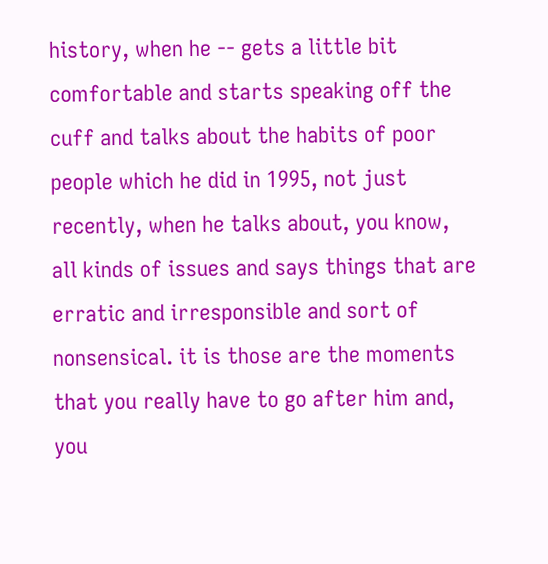history, when he -- gets a little bit comfortable and starts speaking off the cuff and talks about the habits of poor people which he did in 1995, not just recently, when he talks about, you know, all kinds of issues and says things that are erratic and irresponsible and sort of nonsensical. it is those are the moments that you really have to go after him and, you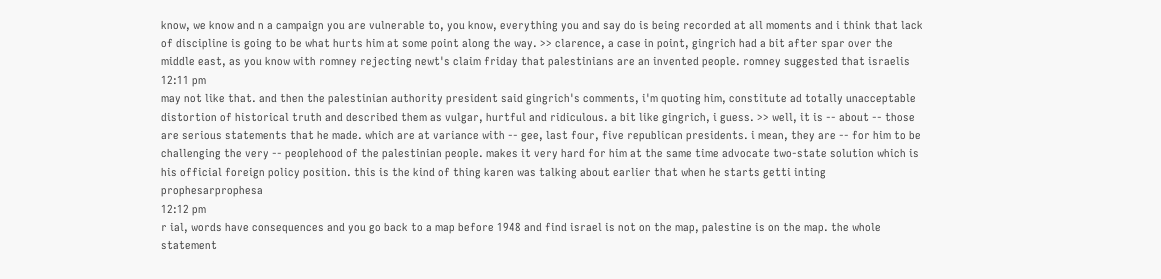know, we know and n a campaign you are vulnerable to, you know, everything you and say do is being recorded at all moments and i think that lack of discipline is going to be what hurts him at some point along the way. >> clarence, a case in point, gingrich had a bit after spar over the middle east, as you know with romney rejecting newt's claim friday that palestinians are an invented people. romney suggested that israelis
12:11 pm
may not like that. and then the palestinian authority president said gingrich's comments, i'm quoting him, constitute ad totally unacceptable distortion of historical truth and described them as vulgar, hurtful and ridiculous. a bit like gingrich, i guess. >> well, it is -- about -- those are serious statements that he made. which are at variance with -- gee, last four, five republican presidents. i mean, they are -- for him to be challenging the very -- peoplehood of the palestinian people. makes it very hard for him at the same time advocate two-state solution which is his official foreign policy position. this is the kind of thing karen was talking about earlier that when he starts getti inting prophesarprophesa
12:12 pm
r ial, words have consequences and you go back to a map before 1948 and find israel is not on the map, palestine is on the map. the whole statement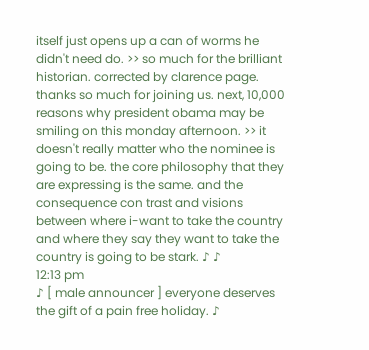itself just opens up a can of worms he didn't need do. >> so much for the brilliant historian. corrected by clarence page. thanks so much for joining us. next, 10,000 reasons why president obama may be smiling on this monday afternoon. >> it doesn't really matter who the nominee is going to be. the core philosophy that they are expressing is the same. and the consequence con trast and visions between where i-want to take the country and where they say they want to take the country is going to be stark. ♪ ♪
12:13 pm
♪ [ male announcer ] everyone deserves the gift of a pain free holiday. ♪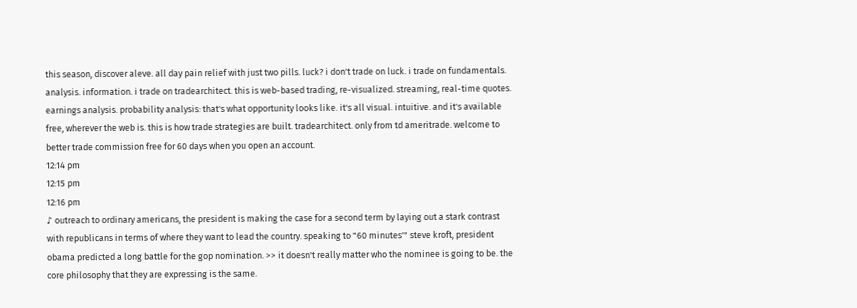this season, discover aleve. all day pain relief with just two pills. luck? i don't trade on luck. i trade on fundamentals. analysis. information. i trade on tradearchitect. this is web-based trading, re-visualized. streaming, real-time quotes. earnings analysis. probability analysis: that's what opportunity looks like. it's all visual. intuitive. and it's available free, wherever the web is. this is how trade strategies are built. tradearchitect. only from td ameritrade. welcome to better trade commission free for 60 days when you open an account.
12:14 pm
12:15 pm
12:16 pm
♪ outreach to ordinary americans, the president is making the case for a second term by laying out a stark contrast with republicans in terms of where they want to lead the country. speaking to "60 minutes'" steve kroft, president obama predicted a long battle for the gop nomination. >> it doesn't really matter who the nominee is going to be. the core philosophy that they are expressing is the same.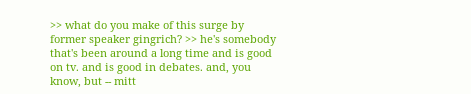>> what do you make of this surge by former speaker gingrich? >> he's somebody that's been around a long time and is good on tv. and is good in debates. and, you know, but -- mitt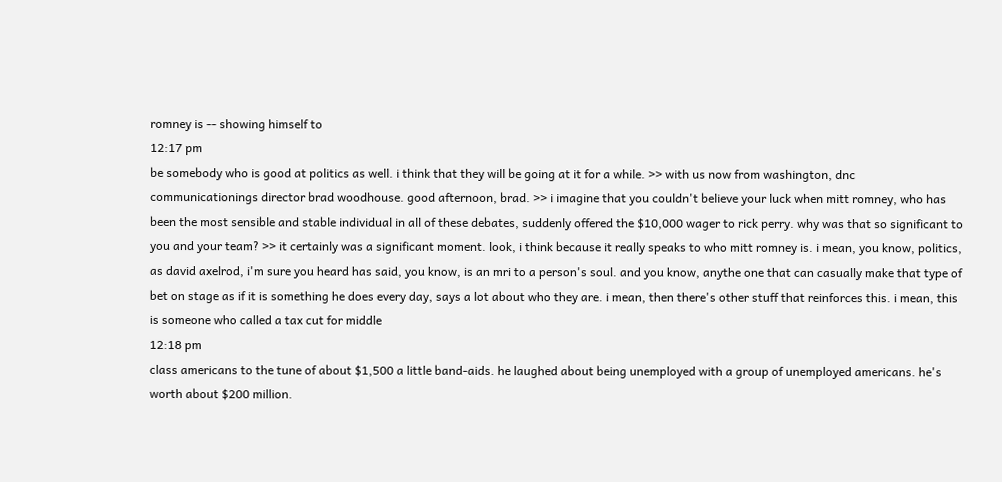romney is -- showing himself to
12:17 pm
be somebody who is good at politics as well. i think that they will be going at it for a while. >> with us now from washington, dnc communicationings director brad woodhouse. good afternoon, brad. >> i imagine that you couldn't believe your luck when mitt romney, who has been the most sensible and stable individual in all of these debates, suddenly offered the $10,000 wager to rick perry. why was that so significant to you and your team? >> it certainly was a significant moment. look, i think because it really speaks to who mitt romney is. i mean, you know, politics, as david axelrod, i'm sure you heard has said, you know, is an mri to a person's soul. and you know, anythe one that can casually make that type of bet on stage as if it is something he does every day, says a lot about who they are. i mean, then there's other stuff that reinforces this. i mean, this is someone who called a tax cut for middle
12:18 pm
class americans to the tune of about $1,500 a little band-aids. he laughed about being unemployed with a group of unemployed americans. he's worth about $200 million.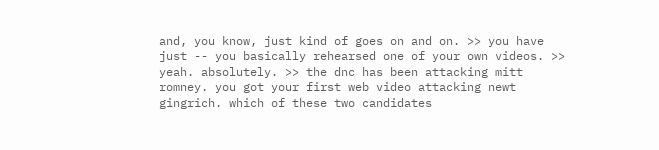and, you know, just kind of goes on and on. >> you have just -- you basically rehearsed one of your own videos. >> yeah. absolutely. >> the dnc has been attacking mitt romney. you got your first web video attacking newt gingrich. which of these two candidates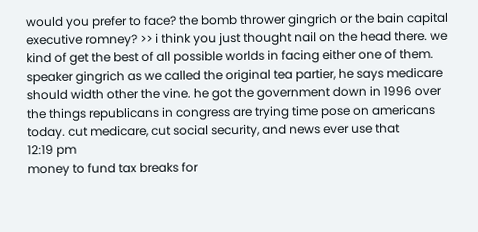would you prefer to face? the bomb thrower gingrich or the bain capital executive romney? >> i think you just thought nail on the head there. we kind of get the best of all possible worlds in facing either one of them. speaker gingrich as we called the original tea partier, he says medicare should width other the vine. he got the government down in 1996 over the things republicans in congress are trying time pose on americans today. cut medicare, cut social security, and news ever use that
12:19 pm
money to fund tax breaks for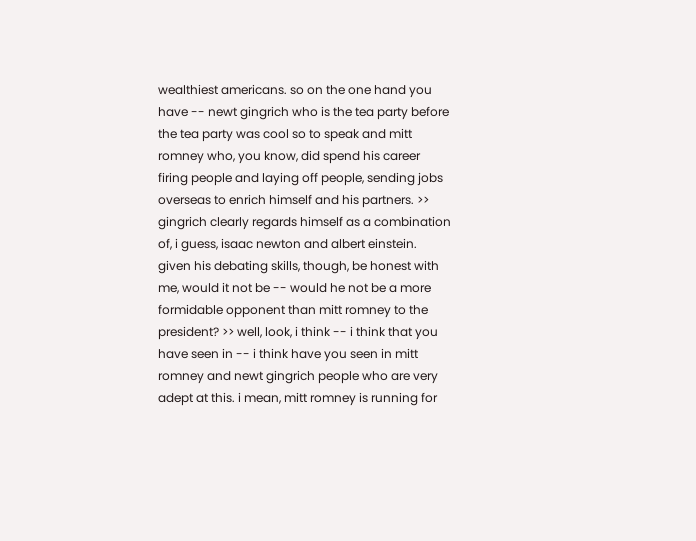wealthiest americans. so on the one hand you have -- newt gingrich who is the tea party before the tea party was cool so to speak and mitt romney who, you know, did spend his career firing people and laying off people, sending jobs overseas to enrich himself and his partners. >> gingrich clearly regards himself as a combination of, i guess, isaac newton and albert einstein. given his debating skills, though, be honest with me, would it not be -- would he not be a more formidable opponent than mitt romney to the president? >> well, look, i think -- i think that you have seen in -- i think have you seen in mitt romney and newt gingrich people who are very adept at this. i mean, mitt romney is running for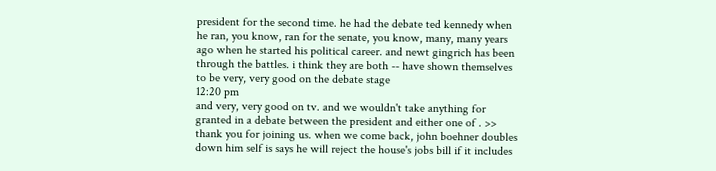president for the second time. he had the debate ted kennedy when he ran, you know, ran for the senate, you know, many, many years ago when he started his political career. and newt gingrich has been through the battles. i think they are both -- have shown themselves to be very, very good on the debate stage
12:20 pm
and very, very good on tv. and we wouldn't take anything for granted in a debate between the president and either one of . >> thank you for joining us. when we come back, john boehner doubles down him self is says he will reject the house's jobs bill if it includes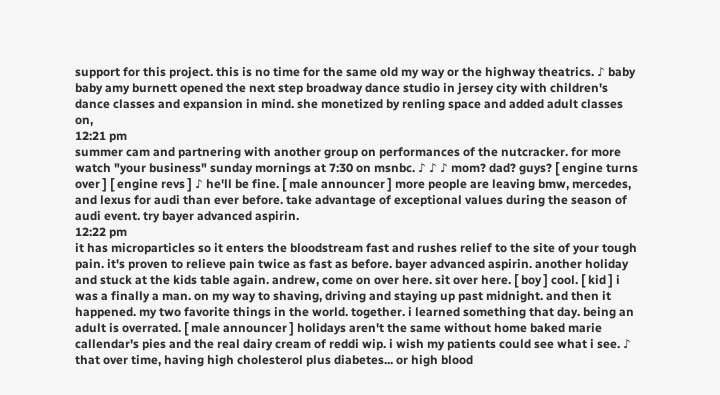support for this project. this is no time for the same old my way or the highway theatrics. ♪ baby baby amy burnett opened the next step broadway dance studio in jersey city with children's dance classes and expansion in mind. she monetized by renling space and added adult classes on,
12:21 pm
summer cam and partnering with another group on performances of the nutcracker. for more watch "your business" sunday mornings at 7:30 on msnbc. ♪ ♪ ♪ mom? dad? guys? [ engine turns over ] [ engine revs ] ♪ he'll be fine. [ male announcer ] more people are leaving bmw, mercedes, and lexus for audi than ever before. take advantage of exceptional values during the season of audi event. try bayer advanced aspirin.
12:22 pm
it has microparticles so it enters the bloodstream fast and rushes relief to the site of your tough pain. it's proven to relieve pain twice as fast as before. bayer advanced aspirin. another holiday and stuck at the kids table again. andrew, come on over here. sit over here. [ boy ] cool. [ kid ] i was a finally a man. on my way to shaving, driving and staying up past midnight. and then it happened. my two favorite things in the world. together. i learned something that day. being an adult is overrated. [ male announcer ] holidays aren't the same without home baked marie callendar's pies and the real dairy cream of reddi wip. i wish my patients could see what i see. ♪ that over time, having high cholesterol plus diabetes... or high blood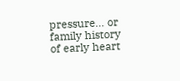pressure... or family history of early heart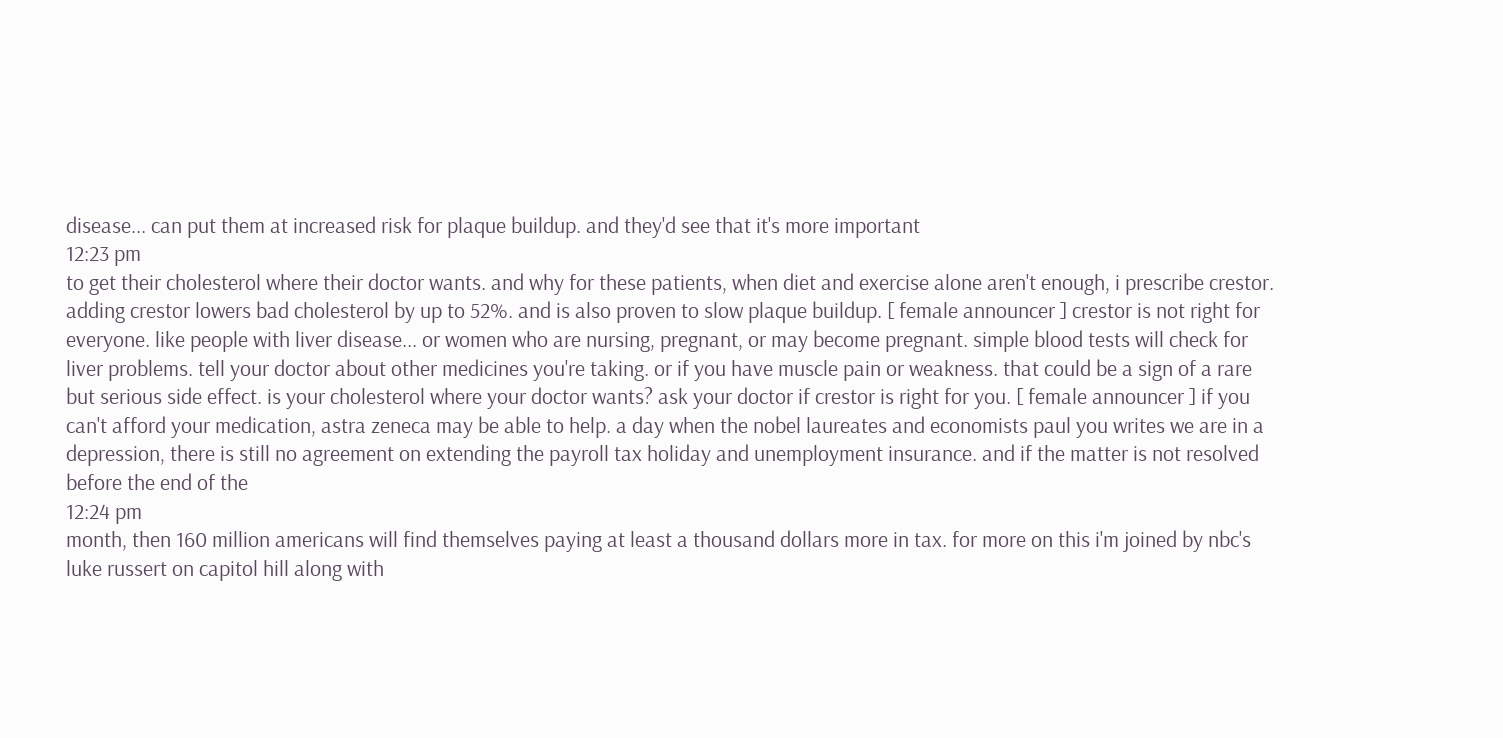disease... can put them at increased risk for plaque buildup. and they'd see that it's more important
12:23 pm
to get their cholesterol where their doctor wants. and why for these patients, when diet and exercise alone aren't enough, i prescribe crestor. adding crestor lowers bad cholesterol by up to 52%. and is also proven to slow plaque buildup. [ female announcer ] crestor is not right for everyone. like people with liver disease... or women who are nursing, pregnant, or may become pregnant. simple blood tests will check for liver problems. tell your doctor about other medicines you're taking. or if you have muscle pain or weakness. that could be a sign of a rare but serious side effect. is your cholesterol where your doctor wants? ask your doctor if crestor is right for you. [ female announcer ] if you can't afford your medication, astra zeneca may be able to help. a day when the nobel laureates and economists paul you writes we are in a depression, there is still no agreement on extending the payroll tax holiday and unemployment insurance. and if the matter is not resolved before the end of the
12:24 pm
month, then 160 million americans will find themselves paying at least a thousand dollars more in tax. for more on this i'm joined by nbc's luke russert on capitol hill along with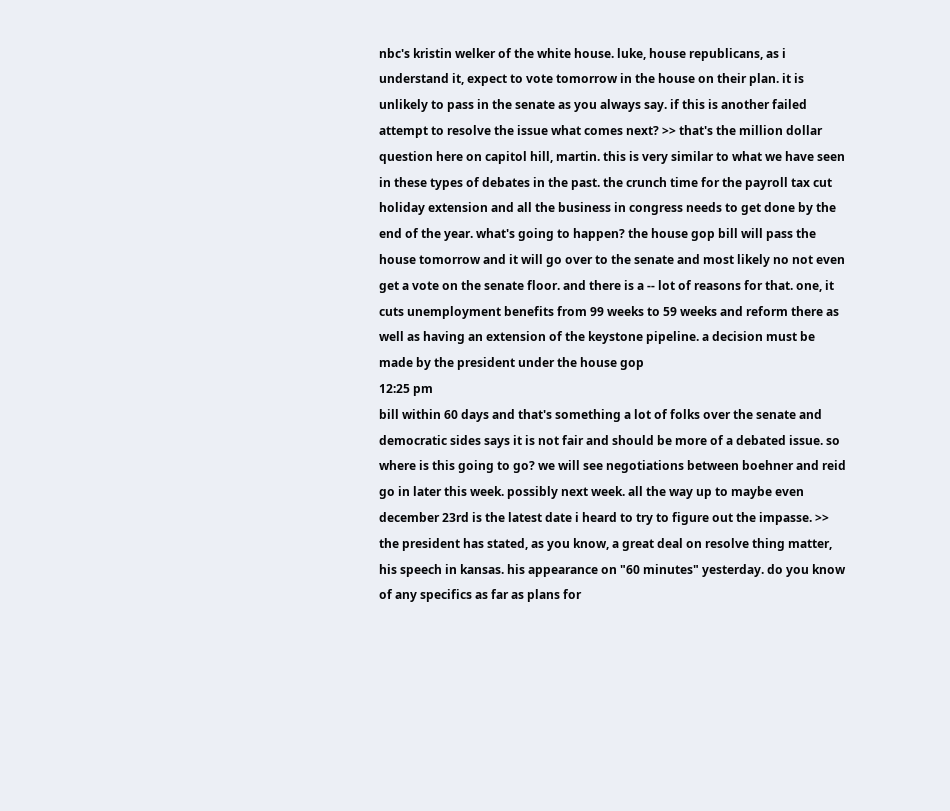nbc's kristin welker of the white house. luke, house republicans, as i understand it, expect to vote tomorrow in the house on their plan. it is unlikely to pass in the senate as you always say. if this is another failed attempt to resolve the issue what comes next? >> that's the million dollar question here on capitol hill, martin. this is very similar to what we have seen in these types of debates in the past. the crunch time for the payroll tax cut holiday extension and all the business in congress needs to get done by the end of the year. what's going to happen? the house gop bill will pass the house tomorrow and it will go over to the senate and most likely no not even get a vote on the senate floor. and there is a -- lot of reasons for that. one, it cuts unemployment benefits from 99 weeks to 59 weeks and reform there as well as having an extension of the keystone pipeline. a decision must be made by the president under the house gop
12:25 pm
bill within 60 days and that's something a lot of folks over the senate and democratic sides says it is not fair and should be more of a debated issue. so where is this going to go? we will see negotiations between boehner and reid go in later this week. possibly next week. all the way up to maybe even december 23rd is the latest date i heard to try to figure out the impasse. >> the president has stated, as you know, a great deal on resolve thing matter, his speech in kansas. his appearance on "60 minutes" yesterday. do you know of any specifics as far as plans for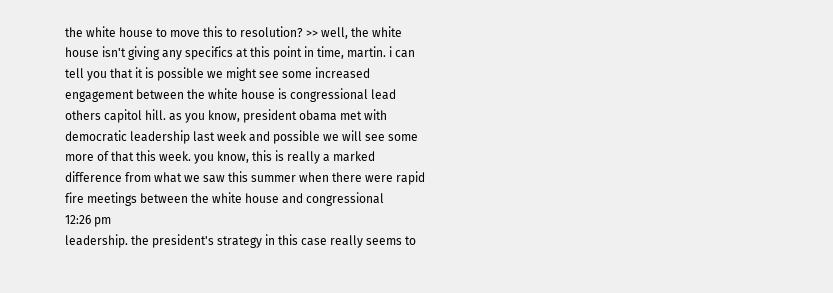the white house to move this to resolution? >> well, the white house isn't giving any specifics at this point in time, martin. i can tell you that it is possible we might see some increased engagement between the white house is congressional lead others capitol hill. as you know, president obama met with democratic leadership last week and possible we will see some more of that this week. you know, this is really a marked difference from what we saw this summer when there were rapid fire meetings between the white house and congressional
12:26 pm
leadership. the president's strategy in this case really seems to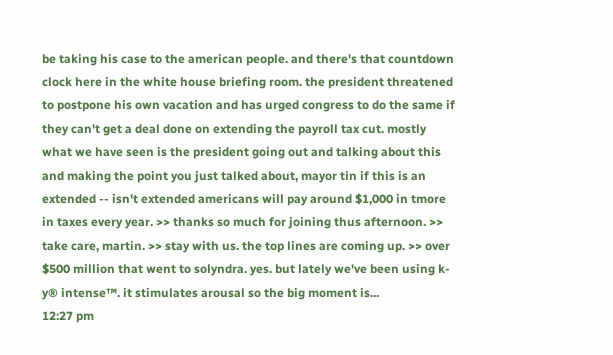be taking his case to the american people. and there's that countdown clock here in the white house briefing room. the president threatened to postpone his own vacation and has urged congress to do the same if they can't get a deal done on extending the payroll tax cut. mostly what we have seen is the president going out and talking about this and making the point you just talked about, mayor tin if this is an extended -- isn't extended americans will pay around $1,000 in tmore in taxes every year. >> thanks so much for joining thus afternoon. >> take care, martin. >> stay with us. the top lines are coming up. >> over $500 million that went to solyndra. yes. but lately we've been using k-y® intense™. it stimulates arousal so the big moment is...
12:27 pm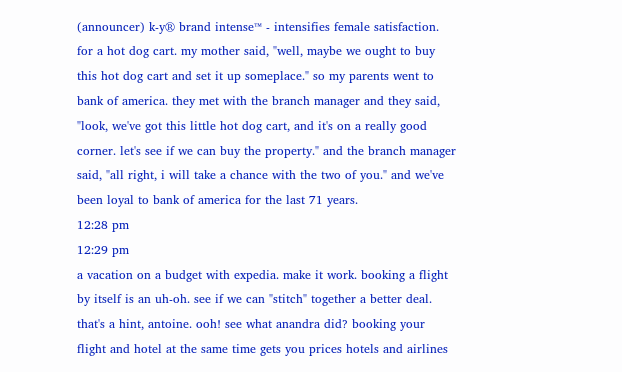(announcer) k-y® brand intense™ - intensifies female satisfaction. for a hot dog cart. my mother said, "well, maybe we ought to buy this hot dog cart and set it up someplace." so my parents went to bank of america. they met with the branch manager and they said, "look, we've got this little hot dog cart, and it's on a really good corner. let's see if we can buy the property." and the branch manager said, "all right, i will take a chance with the two of you." and we've been loyal to bank of america for the last 71 years.
12:28 pm
12:29 pm
a vacation on a budget with expedia. make it work. booking a flight by itself is an uh-oh. see if we can "stitch" together a better deal. that's a hint, antoine. ooh! see what anandra did? booking your flight and hotel at the same time gets you prices hotels and airlines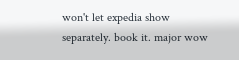won't let expedia show separately. book it. major wow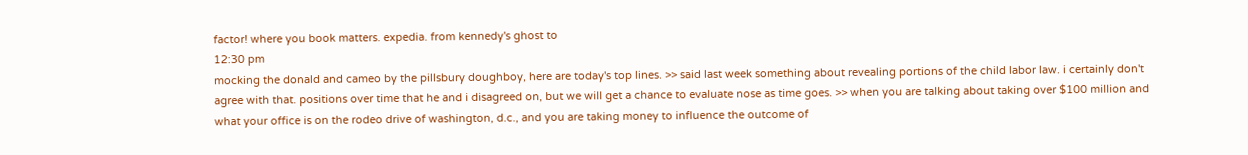factor! where you book matters. expedia. from kennedy's ghost to
12:30 pm
mocking the donald and cameo by the pillsbury doughboy, here are today's top lines. >> said last week something about revealing portions of the child labor law. i certainly don't agree with that. positions over time that he and i disagreed on, but we will get a chance to evaluate nose as time goes. >> when you are talking about taking over $100 million and what your office is on the rodeo drive of washington, d.c., and you are taking money to influence the outcome of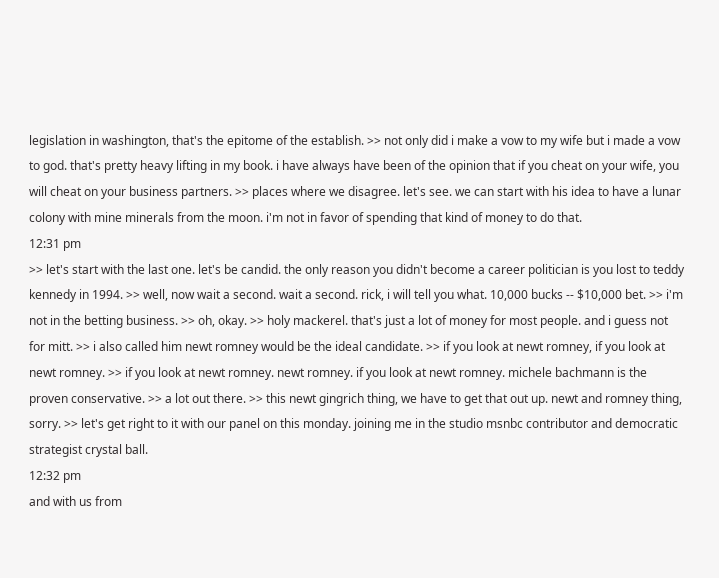legislation in washington, that's the epitome of the establish. >> not only did i make a vow to my wife but i made a vow to god. that's pretty heavy lifting in my book. i have always have been of the opinion that if you cheat on your wife, you will cheat on your business partners. >> places where we disagree. let's see. we can start with his idea to have a lunar colony with mine minerals from the moon. i'm not in favor of spending that kind of money to do that.
12:31 pm
>> let's start with the last one. let's be candid. the only reason you didn't become a career politician is you lost to teddy kennedy in 1994. >> well, now wait a second. wait a second. rick, i will tell you what. 10,000 bucks -- $10,000 bet. >> i'm not in the betting business. >> oh, okay. >> holy mackerel. that's just a lot of money for most people. and i guess not for mitt. >> i also called him newt romney would be the ideal candidate. >> if you look at newt romney, if you look at newt romney. >> if you look at newt romney. newt romney. if you look at newt romney. michele bachmann is the proven conservative. >> a lot out there. >> this newt gingrich thing, we have to get that out up. newt and romney thing, sorry. >> let's get right to it with our panel on this monday. joining me in the studio msnbc contributor and democratic strategist crystal ball.
12:32 pm
and with us from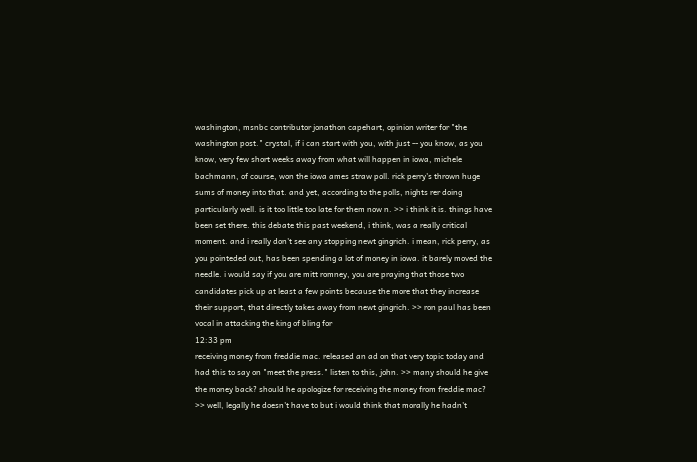washington, msnbc contributor jonathon capehart, opinion writer for "the washington post." crystal, if i can start with you, with just -- you know, as you know, very few short weeks away from what will happen in iowa, michele bachmann, of course, won the iowa ames straw poll. rick perry's thrown huge sums of money into that. and yet, according to the polls, nights rer doing particularly well. is it too little too late for them now n. >> i think it is. things have been set there. this debate this past weekend, i think, was a really critical moment. and i really don't see any stopping newt gingrich. i mean, rick perry, as you pointeded out, has been spending a lot of money in iowa. it barely moved the needle. i would say if you are mitt romney, you are praying that those two candidates pick up at least a few points because the more that they increase their support, that directly takes away from newt gingrich. >> ron paul has been vocal in attacking the king of bling for
12:33 pm
receiving money from freddie mac. released an ad on that very topic today and had this to say on "meet the press." listen to this, john. >> many should he give the money back? should he apologize for receiving the money from freddie mac? >> well, legally he doesn't have to but i would think that morally he hadn't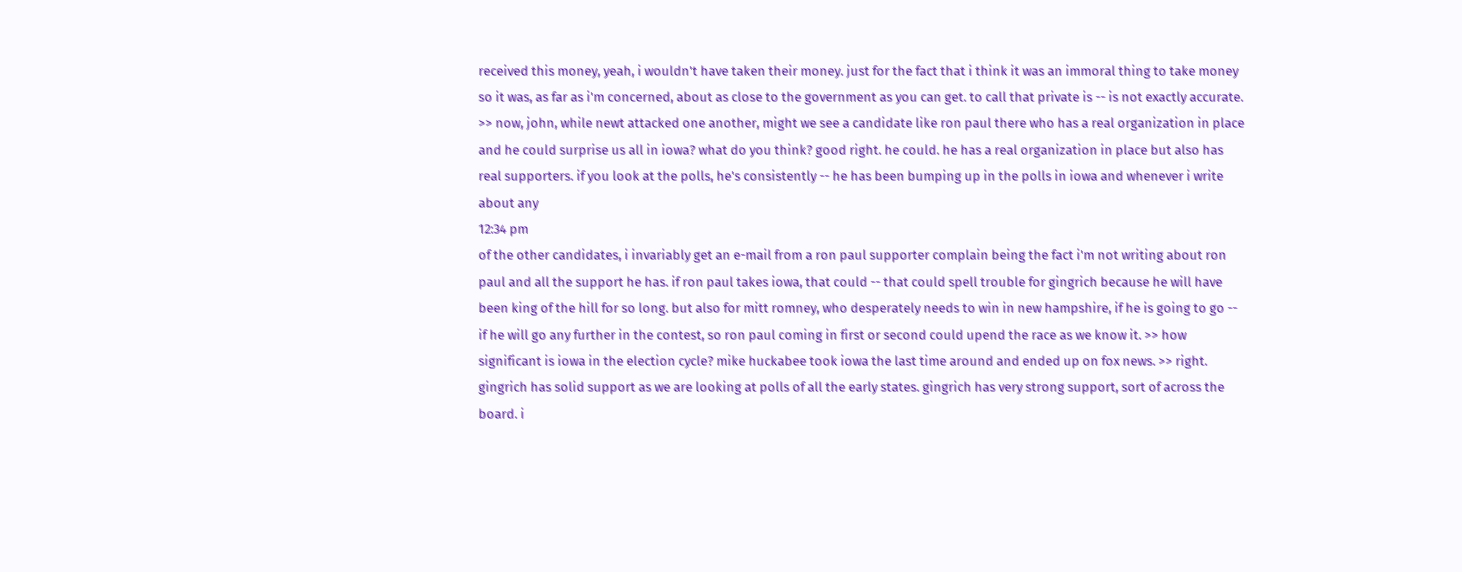received this money, yeah, i wouldn't have taken their money. just for the fact that i think it was an immoral thing to take money so it was, as far as i'm concerned, about as close to the government as you can get. to call that private is -- is not exactly accurate. >> now, john, while newt attacked one another, might we see a candidate like ron paul there who has a real organization in place and he could surprise us all in iowa? what do you think? good right. he could. he has a real organization in place but also has real supporters. if you look at the polls, he's consistently -- he has been bumping up in the polls in iowa and whenever i write about any
12:34 pm
of the other candidates, i invariably get an e-mail from a ron paul supporter complain being the fact i'm not writing about ron paul and all the support he has. if ron paul takes iowa, that could -- that could spell trouble for gingrich because he will have been king of the hill for so long. but also for mitt romney, who desperately needs to win in new hampshire, if he is going to go -- if he will go any further in the contest, so ron paul coming in first or second could upend the race as we know it. >> how significant is iowa in the election cycle? mike huckabee took iowa the last time around and ended up on fox news. >> right. gingrich has solid support as we are looking at polls of all the early states. gingrich has very strong support, sort of across the board. i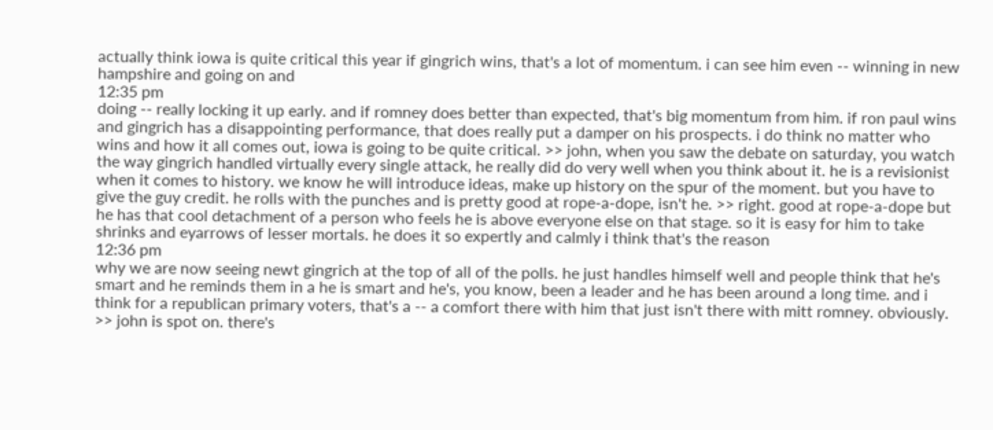actually think iowa is quite critical this year if gingrich wins, that's a lot of momentum. i can see him even -- winning in new hampshire and going on and
12:35 pm
doing -- really locking it up early. and if romney does better than expected, that's big momentum from him. if ron paul wins and gingrich has a disappointing performance, that does really put a damper on his prospects. i do think no matter who wins and how it all comes out, iowa is going to be quite critical. >> john, when you saw the debate on saturday, you watch the way gingrich handled virtually every single attack, he really did do very well when you think about it. he is a revisionist when it comes to history. we know he will introduce ideas, make up history on the spur of the moment. but you have to give the guy credit. he rolls with the punches and is pretty good at rope-a-dope, isn't he. >> right. good at rope-a-dope but he has that cool detachment of a person who feels he is above everyone else on that stage. so it is easy for him to take shrinks and eyarrows of lesser mortals. he does it so expertly and calmly i think that's the reason
12:36 pm
why we are now seeing newt gingrich at the top of all of the polls. he just handles himself well and people think that he's smart and he reminds them in a he is smart and he's, you know, been a leader and he has been around a long time. and i think for a republican primary voters, that's a -- a comfort there with him that just isn't there with mitt romney. obviously. >> john is spot on. there's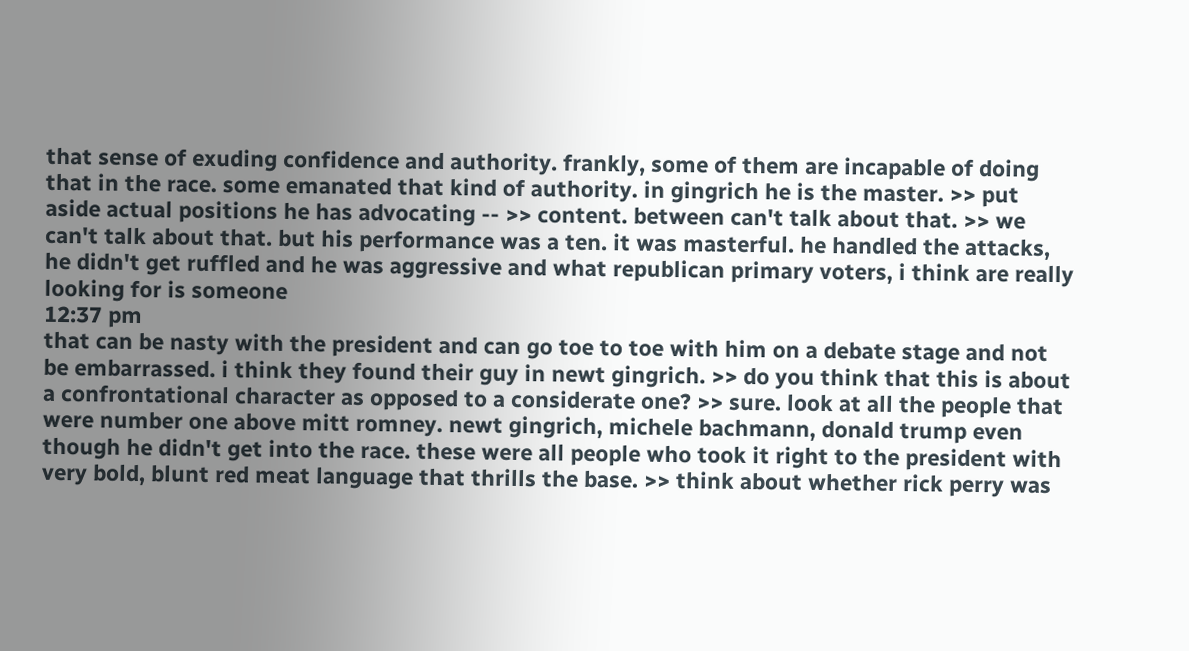that sense of exuding confidence and authority. frankly, some of them are incapable of doing that in the race. some emanated that kind of authority. in gingrich he is the master. >> put aside actual positions he has advocating -- >> content. between can't talk about that. >> we can't talk about that. but his performance was a ten. it was masterful. he handled the attacks, he didn't get ruffled and he was aggressive and what republican primary voters, i think are really looking for is someone
12:37 pm
that can be nasty with the president and can go toe to toe with him on a debate stage and not be embarrassed. i think they found their guy in newt gingrich. >> do you think that this is about a confrontational character as opposed to a considerate one? >> sure. look at all the people that were number one above mitt romney. newt gingrich, michele bachmann, donald trump even though he didn't get into the race. these were all people who took it right to the president with very bold, blunt red meat language that thrills the base. >> think about whether rick perry was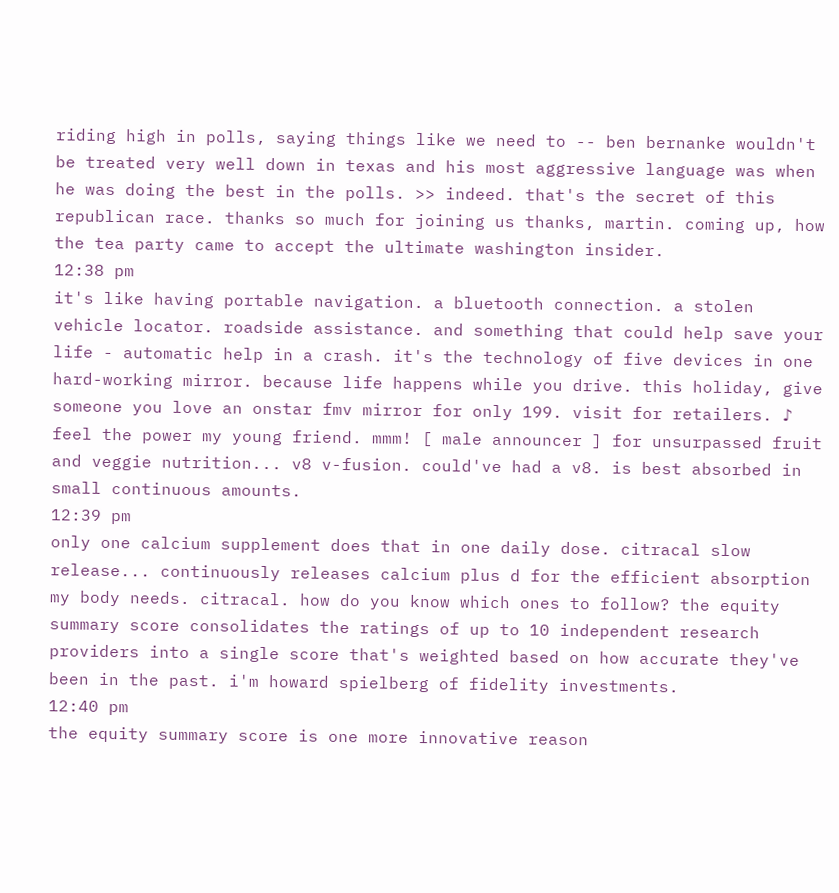riding high in polls, saying things like we need to -- ben bernanke wouldn't be treated very well down in texas and his most aggressive language was when he was doing the best in the polls. >> indeed. that's the secret of this republican race. thanks so much for joining us thanks, martin. coming up, how the tea party came to accept the ultimate washington insider.
12:38 pm
it's like having portable navigation. a bluetooth connection. a stolen vehicle locator. roadside assistance. and something that could help save your life - automatic help in a crash. it's the technology of five devices in one hard-working mirror. because life happens while you drive. this holiday, give someone you love an onstar fmv mirror for only 199. visit for retailers. ♪ feel the power my young friend. mmm! [ male announcer ] for unsurpassed fruit and veggie nutrition... v8 v-fusion. could've had a v8. is best absorbed in small continuous amounts.
12:39 pm
only one calcium supplement does that in one daily dose. citracal slow release... continuously releases calcium plus d for the efficient absorption my body needs. citracal. how do you know which ones to follow? the equity summary score consolidates the ratings of up to 10 independent research providers into a single score that's weighted based on how accurate they've been in the past. i'm howard spielberg of fidelity investments.
12:40 pm
the equity summary score is one more innovative reason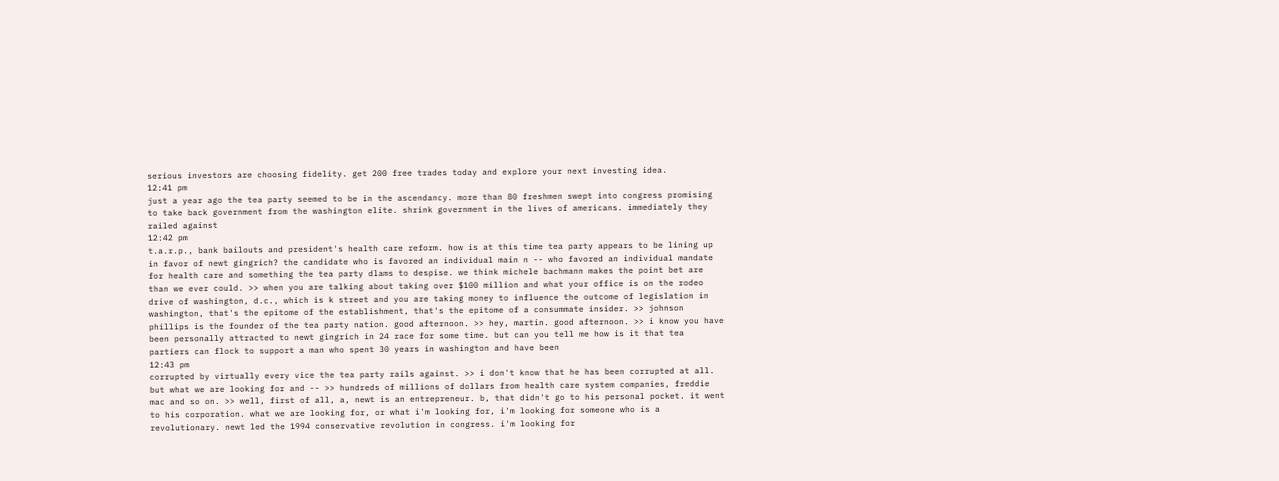serious investors are choosing fidelity. get 200 free trades today and explore your next investing idea.
12:41 pm
just a year ago the tea party seemed to be in the ascendancy. more than 80 freshmen swept into congress promising to take back government from the washington elite. shrink government in the lives of americans. immediately they railed against
12:42 pm
t.a.r.p., bank bailouts and president's health care reform. how is at this time tea party appears to be lining up in favor of newt gingrich? the candidate who is favored an individual main n -- who favored an individual mandate for health care and something the tea party dlams to despise. we think michele bachmann makes the point bet are than we ever could. >> when you are talking about taking over $100 million and what your office is on the rodeo drive of washington, d.c., which is k street and you are taking money to influence the outcome of legislation in washington, that's the epitome of the establishment, that's the epitome of a consummate insider. >> johnson phillips is the founder of the tea party nation. good afternoon. >> hey, martin. good afternoon. >> i know you have been personally attracted to newt gingrich in 24 race for some time. but can you tell me how is it that tea partiers can flock to support a man who spent 30 years in washington and have been
12:43 pm
corrupted by virtually every vice the tea party rails against. >> i don't know that he has been corrupted at all. but what we are looking for and -- >> hundreds of millions of dollars from health care system companies, freddie mac and so on. >> well, first of all, a, newt is an entrepreneur. b, that didn't go to his personal pocket. it went to his corporation. what we are looking for, or what i'm looking for, i'm looking for someone who is a revolutionary. newt led the 1994 conservative revolution in congress. i'm looking for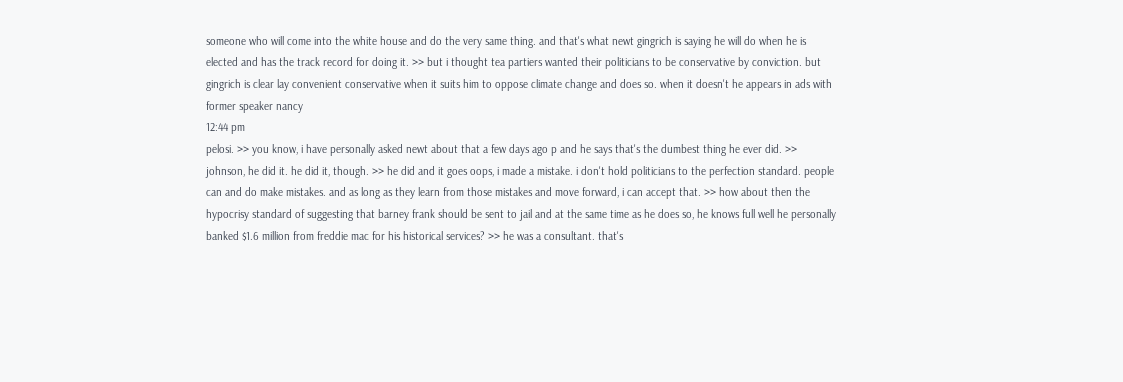someone who will come into the white house and do the very same thing. and that's what newt gingrich is saying he will do when he is elected and has the track record for doing it. >> but i thought tea partiers wanted their politicians to be conservative by conviction. but gingrich is clear lay convenient conservative when it suits him to oppose climate change and does so. when it doesn't he appears in ads with former speaker nancy
12:44 pm
pelosi. >> you know, i have personally asked newt about that a few days ago p and he says that's the dumbest thing he ever did. >> johnson, he did it. he did it, though. >> he did and it goes oops, i made a mistake. i don't hold politicians to the perfection standard. people can and do make mistakes. and as long as they learn from those mistakes and move forward, i can accept that. >> how about then the hypocrisy standard of suggesting that barney frank should be sent to jail and at the same time as he does so, he knows full well he personally banked $1.6 million from freddie mac for his historical services? >> he was a consultant. that's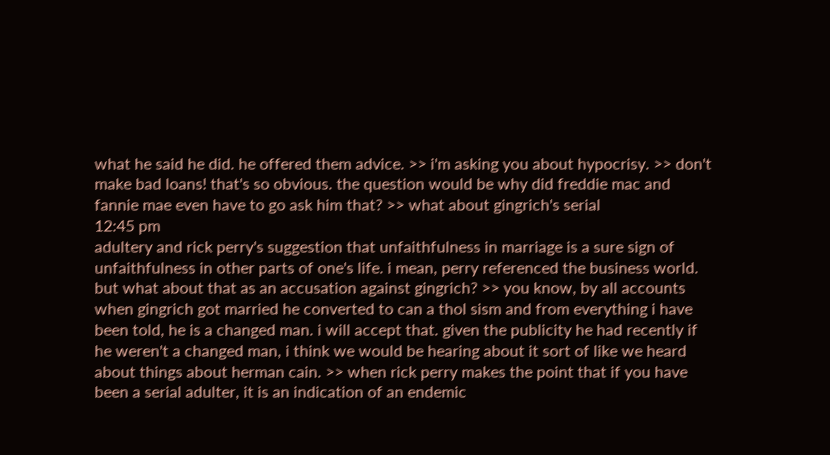what he said he did. he offered them advice. >> i'm asking you about hypocrisy. >> don't make bad loans! that's so obvious. the question would be why did freddie mac and fannie mae even have to go ask him that? >> what about gingrich's serial
12:45 pm
adultery and rick perry's suggestion that unfaithfulness in marriage is a sure sign of unfaithfulness in other parts of one's life. i mean, perry referenced the business world. but what about that as an accusation against gingrich? >> you know, by all accounts when gingrich got married he converted to can a thol sism and from everything i have been told, he is a changed man. i will accept that. given the publicity he had recently if he weren't a changed man, i think we would be hearing about it sort of like we heard about things about herman cain. >> when rick perry makes the point that if you have been a serial adulter, it is an indication of an endemic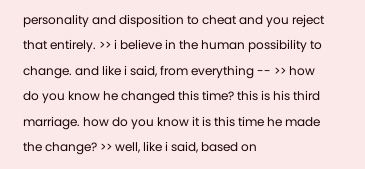personality and disposition to cheat and you reject that entirely. >> i believe in the human possibility to change. and like i said, from everything -- >> how do you know he changed this time? this is his third marriage. how do you know it is this time he made the change? >> well, like i said, based on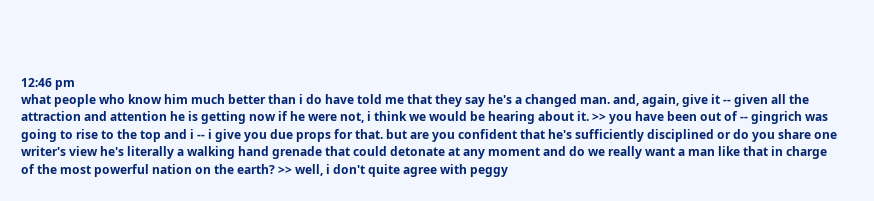12:46 pm
what people who know him much better than i do have told me that they say he's a changed man. and, again, give it -- given all the attraction and attention he is getting now if he were not, i think we would be hearing about it. >> you have been out of -- gingrich was going to rise to the top and i -- i give you due props for that. but are you confident that he's sufficiently disciplined or do you share one writer's view he's literally a walking hand grenade that could detonate at any moment and do we really want a man like that in charge of the most powerful nation on the earth? >> well, i don't quite agree with peggy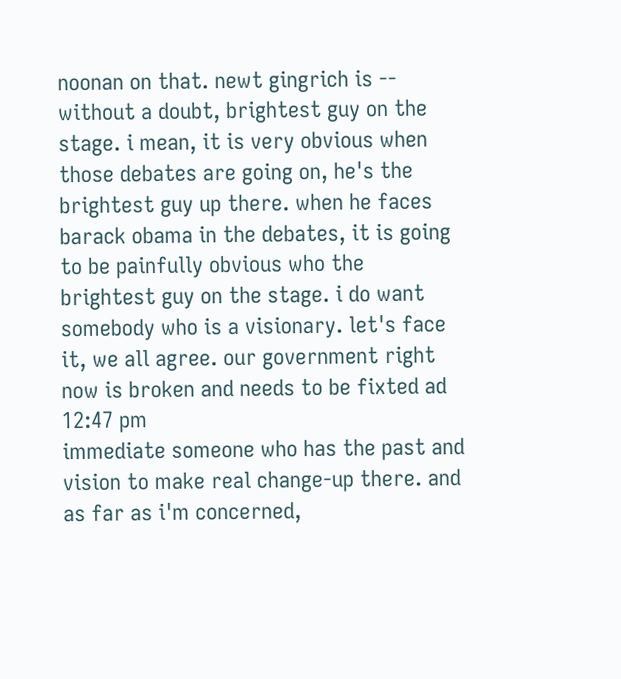noonan on that. newt gingrich is -- without a doubt, brightest guy on the stage. i mean, it is very obvious when those debates are going on, he's the brightest guy up there. when he faces barack obama in the debates, it is going to be painfully obvious who the brightest guy on the stage. i do want somebody who is a visionary. let's face it, we all agree. our government right now is broken and needs to be fixted ad
12:47 pm
immediate someone who has the past and vision to make real change-up there. and as far as i'm concerned,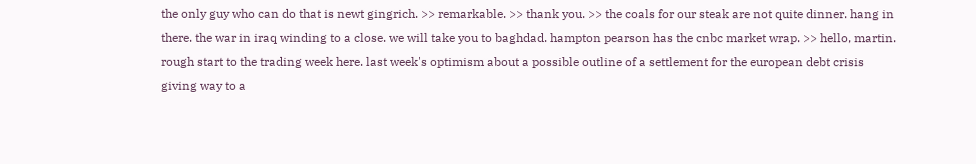the only guy who can do that is newt gingrich. >> remarkable. >> thank you. >> the coals for our steak are not quite dinner. hang in there. the war in iraq winding to a close. we will take you to baghdad. hampton pearson has the cnbc market wrap. >> hello, martin. rough start to the trading week here. last week's optimism about a possible outline of a settlement for the european debt crisis giving way to a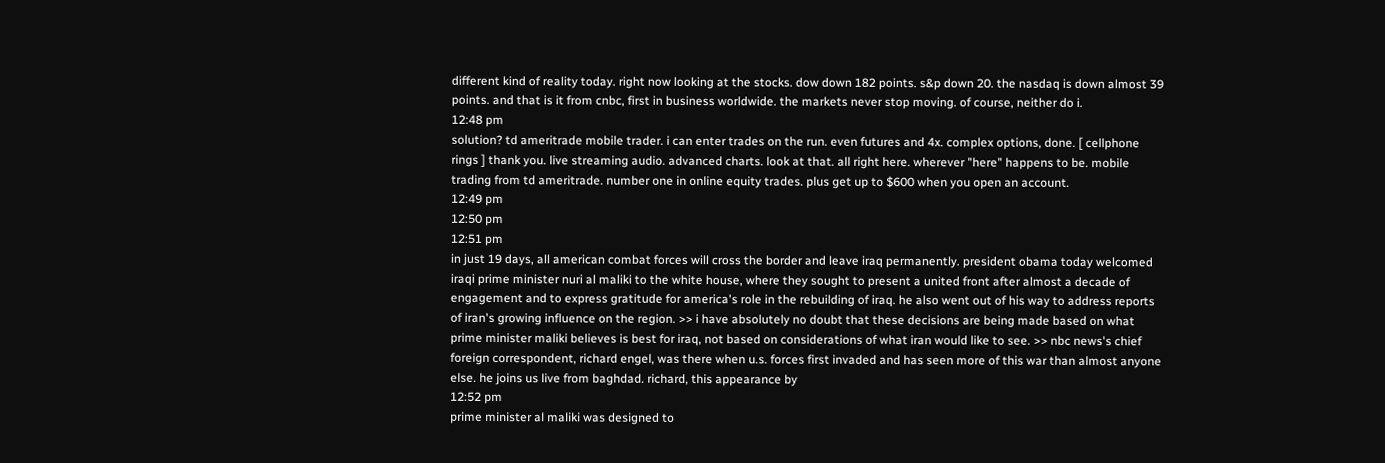different kind of reality today. right now looking at the stocks. dow down 182 points. s&p down 20. the nasdaq is down almost 39 points. and that is it from cnbc, first in business worldwide. the markets never stop moving. of course, neither do i.
12:48 pm
solution? td ameritrade mobile trader. i can enter trades on the run. even futures and 4x. complex options, done. [ cellphone rings ] thank you. live streaming audio. advanced charts. look at that. all right here. wherever "here" happens to be. mobile trading from td ameritrade. number one in online equity trades. plus get up to $600 when you open an account.
12:49 pm
12:50 pm
12:51 pm
in just 19 days, all american combat forces will cross the border and leave iraq permanently. president obama today welcomed iraqi prime minister nuri al maliki to the white house, where they sought to present a united front after almost a decade of engagement and to express gratitude for america's role in the rebuilding of iraq. he also went out of his way to address reports of iran's growing influence on the region. >> i have absolutely no doubt that these decisions are being made based on what prime minister maliki believes is best for iraq, not based on considerations of what iran would like to see. >> nbc news's chief foreign correspondent, richard engel, was there when u.s. forces first invaded and has seen more of this war than almost anyone else. he joins us live from baghdad. richard, this appearance by
12:52 pm
prime minister al maliki was designed to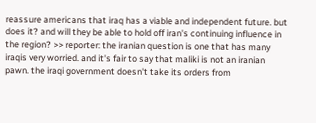reassure americans that iraq has a viable and independent future. but does it? and will they be able to hold off iran's continuing influence in the region? >> reporter: the iranian question is one that has many iraqis very worried. and it's fair to say that maliki is not an iranian pawn. the iraqi government doesn't take its orders from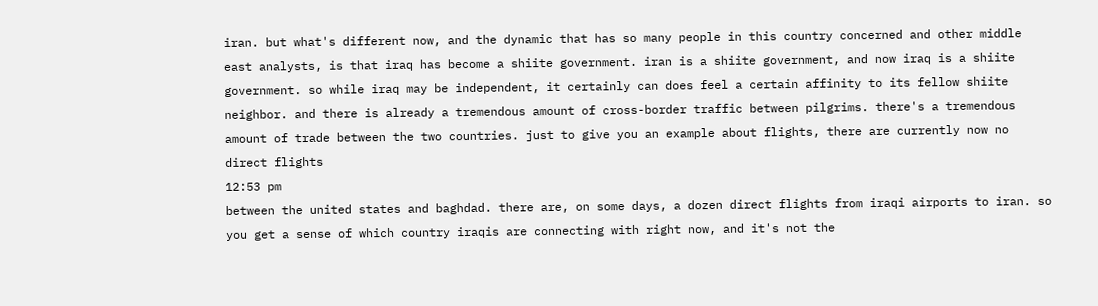iran. but what's different now, and the dynamic that has so many people in this country concerned and other middle east analysts, is that iraq has become a shiite government. iran is a shiite government, and now iraq is a shiite government. so while iraq may be independent, it certainly can does feel a certain affinity to its fellow shiite neighbor. and there is already a tremendous amount of cross-border traffic between pilgrims. there's a tremendous amount of trade between the two countries. just to give you an example about flights, there are currently now no direct flights
12:53 pm
between the united states and baghdad. there are, on some days, a dozen direct flights from iraqi airports to iran. so you get a sense of which country iraqis are connecting with right now, and it's not the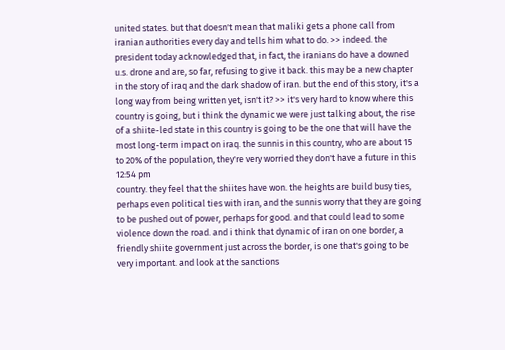united states. but that doesn't mean that maliki gets a phone call from iranian authorities every day and tells him what to do. >> indeed. the president today acknowledged that, in fact, the iranians do have a downed u.s. drone and are, so far, refusing to give it back. this may be a new chapter in the story of iraq and the dark shadow of iran. but the end of this story, it's a long way from being written yet, isn't it? >> it's very hard to know where this country is going, but i think the dynamic we were just talking about, the rise of a shiite-led state in this country is going to be the one that will have the most long-term impact on iraq. the sunnis in this country, who are about 15 to 20% of the population, they're very worried they don't have a future in this
12:54 pm
country. they feel that the shiites have won. the heights are build busy ties, perhaps even political ties with iran, and the sunnis worry that they are going to be pushed out of power, perhaps for good. and that could lead to some violence down the road. and i think that dynamic of iran on one border, a friendly shiite government just across the border, is one that's going to be very important. and look at the sanctions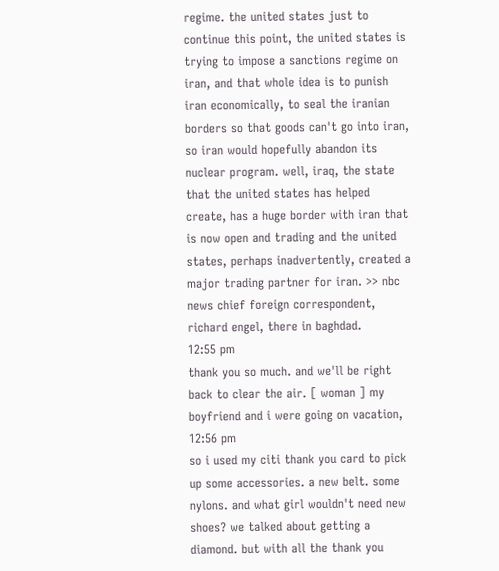regime. the united states just to continue this point, the united states is trying to impose a sanctions regime on iran, and that whole idea is to punish iran economically, to seal the iranian borders so that goods can't go into iran, so iran would hopefully abandon its nuclear program. well, iraq, the state that the united states has helped create, has a huge border with iran that is now open and trading and the united states, perhaps inadvertently, created a major trading partner for iran. >> nbc news chief foreign correspondent, richard engel, there in baghdad.
12:55 pm
thank you so much. and we'll be right back to clear the air. [ woman ] my boyfriend and i were going on vacation,
12:56 pm
so i used my citi thank you card to pick up some accessories. a new belt. some nylons. and what girl wouldn't need new shoes? we talked about getting a diamond. but with all the thank you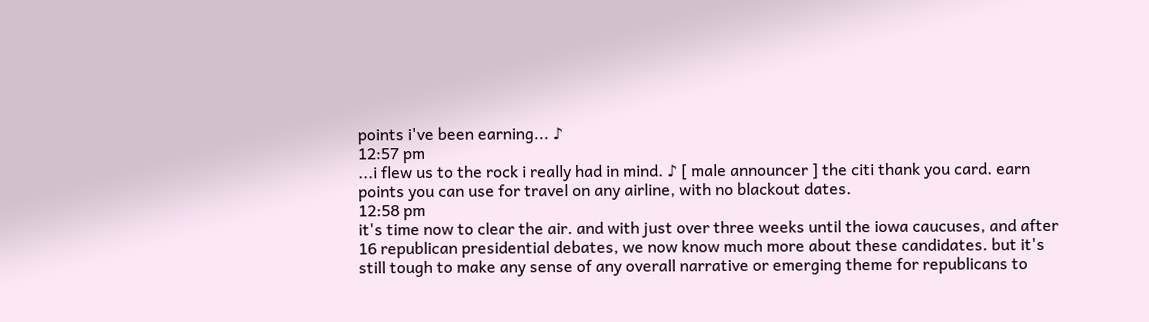points i've been earning... ♪
12:57 pm
...i flew us to the rock i really had in mind. ♪ [ male announcer ] the citi thank you card. earn points you can use for travel on any airline, with no blackout dates.
12:58 pm
it's time now to clear the air. and with just over three weeks until the iowa caucuses, and after 16 republican presidential debates, we now know much more about these candidates. but it's still tough to make any sense of any overall narrative or emerging theme for republicans to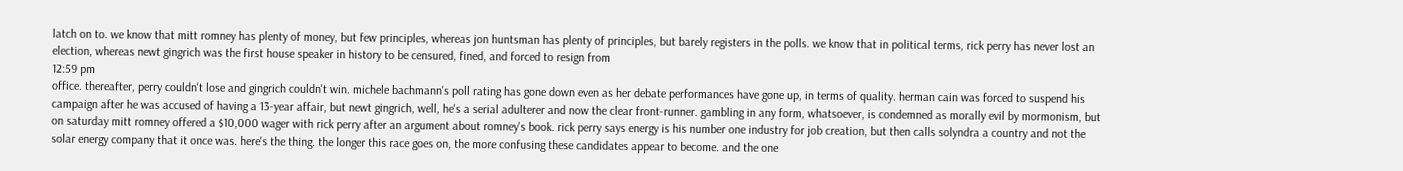latch on to. we know that mitt romney has plenty of money, but few principles, whereas jon huntsman has plenty of principles, but barely registers in the polls. we know that in political terms, rick perry has never lost an election, whereas newt gingrich was the first house speaker in history to be censured, fined, and forced to resign from
12:59 pm
office. thereafter, perry couldn't lose and gingrich couldn't win. michele bachmann's poll rating has gone down even as her debate performances have gone up, in terms of quality. herman cain was forced to suspend his campaign after he was accused of having a 13-year affair, but newt gingrich, well, he's a serial adulterer and now the clear front-runner. gambling in any form, whatsoever, is condemned as morally evil by mormonism, but on saturday mitt romney offered a $10,000 wager with rick perry after an argument about romney's book. rick perry says energy is his number one industry for job creation, but then calls solyndra a country and not the solar energy company that it once was. here's the thing. the longer this race goes on, the more confusing these candidates appear to become. and the one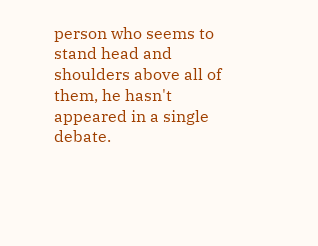person who seems to stand head and shoulders above all of them, he hasn't appeared in a single debate.